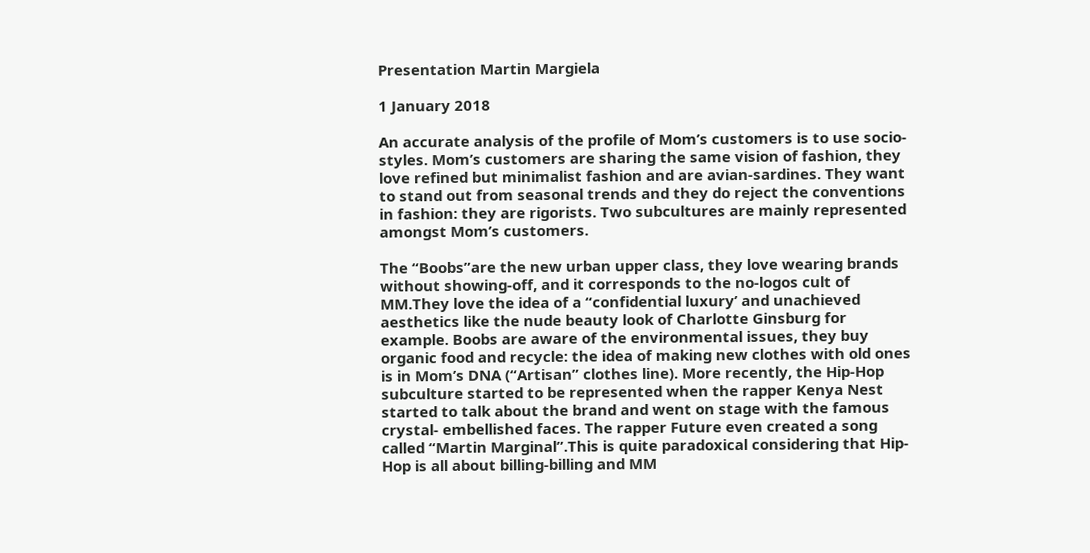Presentation Martin Margiela

1 January 2018

An accurate analysis of the profile of Mom’s customers is to use socio-styles. Mom’s customers are sharing the same vision of fashion, they love refined but minimalist fashion and are avian-sardines. They want to stand out from seasonal trends and they do reject the conventions in fashion: they are rigorists. Two subcultures are mainly represented amongst Mom’s customers.

The “Boobs”are the new urban upper class, they love wearing brands without showing-off, and it corresponds to the no-logos cult of MM.They love the idea of a “confidential luxury’ and unachieved aesthetics like the nude beauty look of Charlotte Ginsburg for example. Boobs are aware of the environmental issues, they buy organic food and recycle: the idea of making new clothes with old ones is in Mom’s DNA (“Artisan” clothes line). More recently, the Hip-Hop subculture started to be represented when the rapper Kenya Nest started to talk about the brand and went on stage with the famous crystal- embellished faces. The rapper Future even created a song called “Martin Marginal”.This is quite paradoxical considering that Hip-Hop is all about billing-billing and MM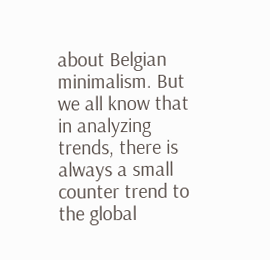about Belgian minimalism. But we all know that in analyzing trends, there is always a small counter trend to the global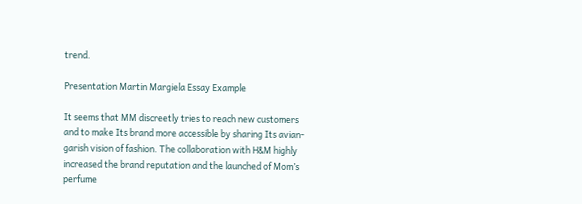trend.

Presentation Martin Margiela Essay Example

It seems that MM discreetly tries to reach new customers and to make Its brand more accessible by sharing Its avian-garish vision of fashion. The collaboration with H&M highly increased the brand reputation and the launched of Mom’s perfume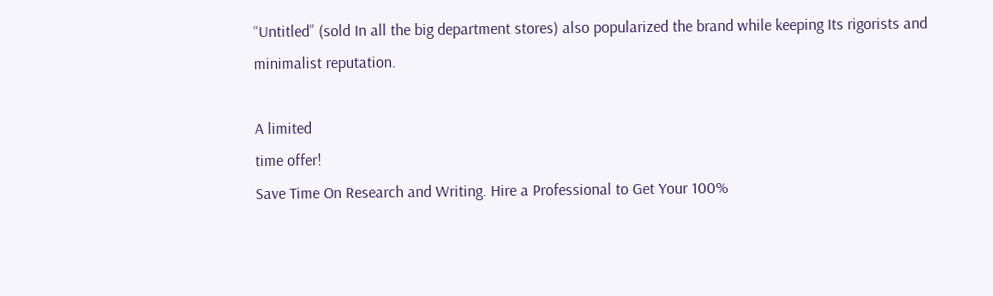“Untitled” (sold In all the big department stores) also popularized the brand while keeping Its rigorists and minimalist reputation.

A limited
time offer!
Save Time On Research and Writing. Hire a Professional to Get Your 100%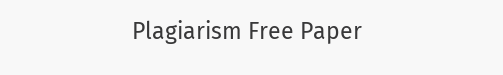Plagiarism Free Paper